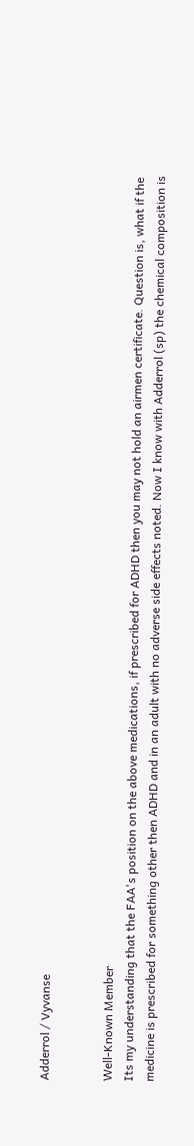Adderrol / Vyvanse


Well-Known Member
Its my understanding that the FAA's position on the above medications, if prescribed for ADHD then you may not hold an airmen certificate. Question is, what if the medicine is prescribed for something other then ADHD and in an adult with no adverse side effects noted. Now I know with Adderrol (sp) the chemical composition is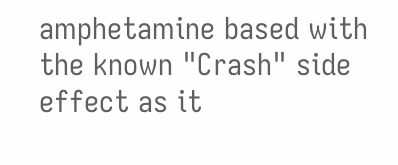amphetamine based with the known "Crash" side effect as it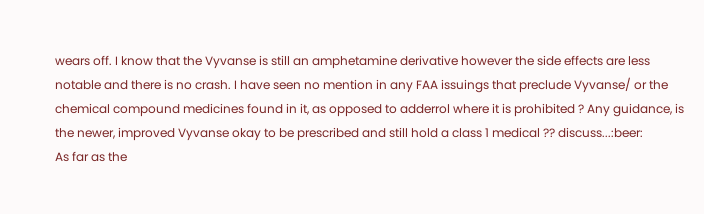wears off. I know that the Vyvanse is still an amphetamine derivative however the side effects are less notable and there is no crash. I have seen no mention in any FAA issuings that preclude Vyvanse/ or the chemical compound medicines found in it, as opposed to adderrol where it is prohibited ? Any guidance, is the newer, improved Vyvanse okay to be prescribed and still hold a class 1 medical ?? discuss...:beer:
As far as the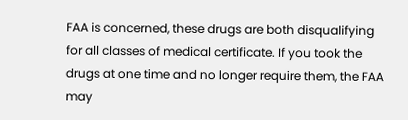FAA is concerned, these drugs are both disqualifying for all classes of medical certificate. If you took the drugs at one time and no longer require them, the FAA may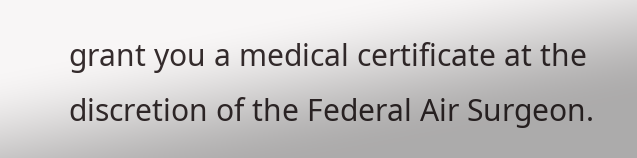grant you a medical certificate at the discretion of the Federal Air Surgeon.